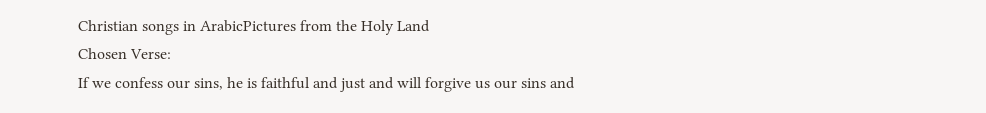Christian songs in ArabicPictures from the Holy Land
Chosen Verse:
If we confess our sins, he is faithful and just and will forgive us our sins and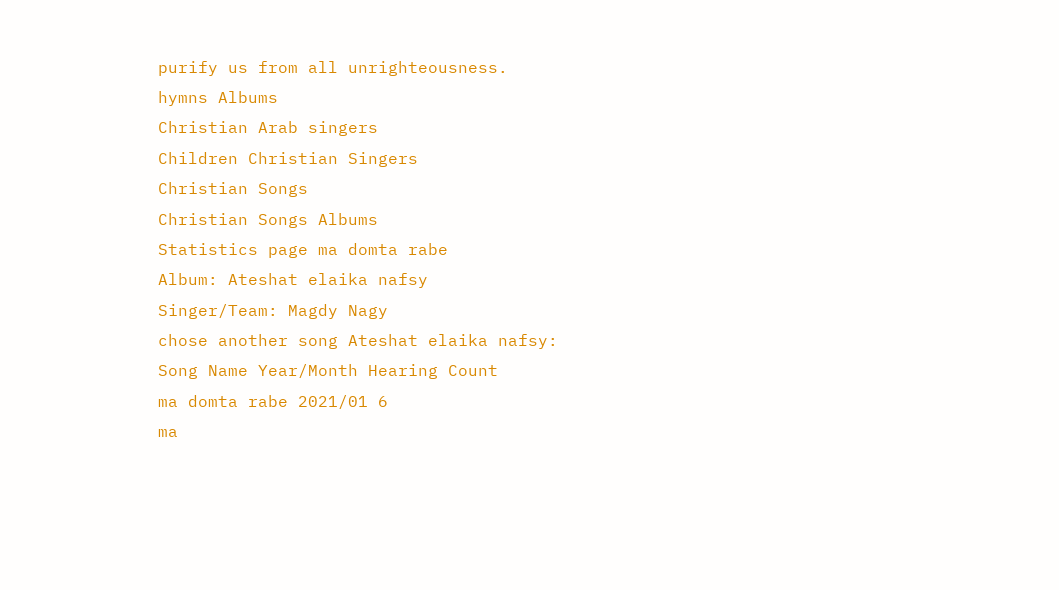purify us from all unrighteousness.
hymns Albums
Christian Arab singers
Children Christian Singers
Christian Songs
Christian Songs Albums
Statistics page ma domta rabe
Album: Ateshat elaika nafsy
Singer/Team: Magdy Nagy
chose another song Ateshat elaika nafsy:
Song Name Year/Month Hearing Count
ma domta rabe 2021/01 6
ma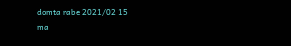domta rabe 2021/02 15
ma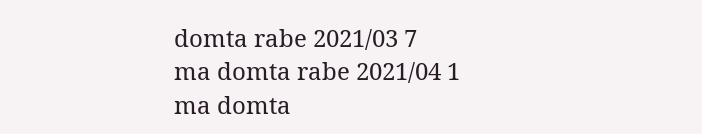domta rabe 2021/03 7
ma domta rabe 2021/04 1
ma domta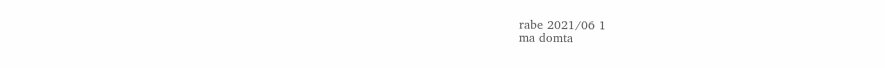rabe 2021/06 1
ma domta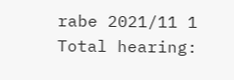rabe 2021/11 1
Total hearing: